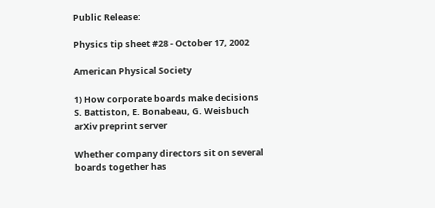Public Release:

Physics tip sheet #28 - October 17, 2002

American Physical Society

1) How corporate boards make decisions
S. Battiston, E. Bonabeau, G. Weisbuch
arXiv preprint server

Whether company directors sit on several boards together has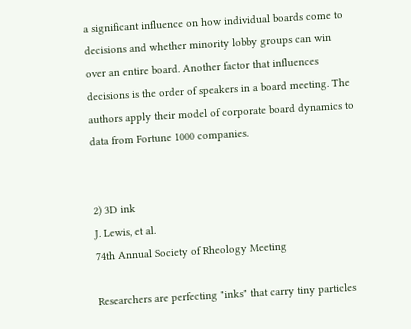a significant influence on how individual boards come to decisions and whether minority lobby groups can win over an entire board. Another factor that influences decisions is the order of speakers in a board meeting. The authors apply their model of corporate board dynamics to data from Fortune 1000 companies.


2) 3D ink
J. Lewis, et al.
74th Annual Society of Rheology Meeting

Researchers are perfecting "inks" that carry tiny particles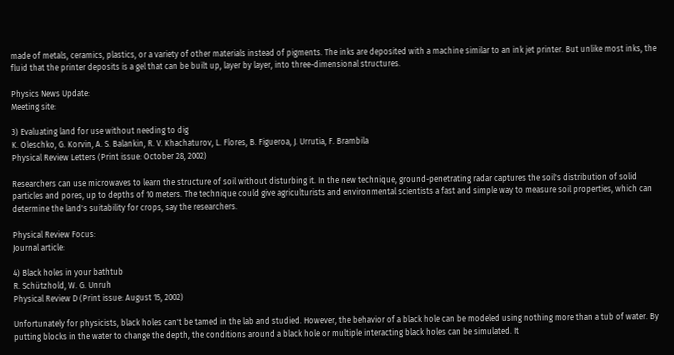made of metals, ceramics, plastics, or a variety of other materials instead of pigments. The inks are deposited with a machine similar to an ink jet printer. But unlike most inks, the fluid that the printer deposits is a gel that can be built up, layer by layer, into three-dimensional structures.

Physics News Update:
Meeting site:

3) Evaluating land for use without needing to dig
K. Oleschko, G. Korvin, A. S. Balankin, R. V. Khachaturov, L. Flores, B. Figueroa, J. Urrutia, F. Brambila
Physical Review Letters (Print issue: October 28, 2002)

Researchers can use microwaves to learn the structure of soil without disturbing it. In the new technique, ground-penetrating radar captures the soil's distribution of solid particles and pores, up to depths of 10 meters. The technique could give agriculturists and environmental scientists a fast and simple way to measure soil properties, which can determine the land's suitability for crops, say the researchers.

Physical Review Focus:
Journal article:

4) Black holes in your bathtub
R. Schützhold, W. G. Unruh
Physical Review D (Print issue: August 15, 2002)

Unfortunately for physicists, black holes can't be tamed in the lab and studied. However, the behavior of a black hole can be modeled using nothing more than a tub of water. By putting blocks in the water to change the depth, the conditions around a black hole or multiple interacting black holes can be simulated. It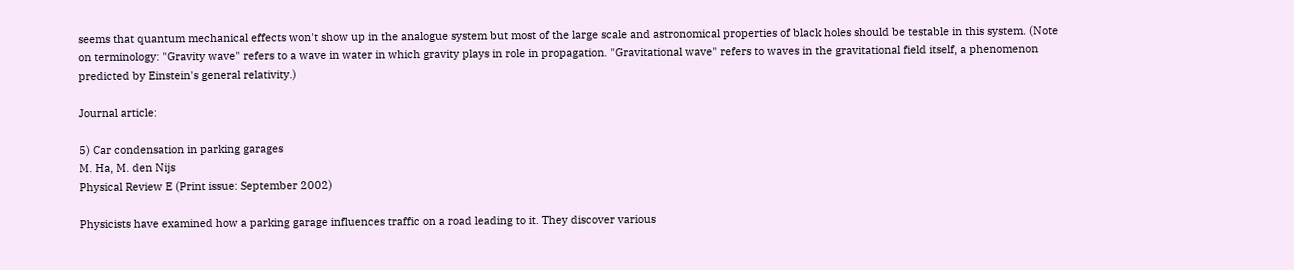seems that quantum mechanical effects won't show up in the analogue system but most of the large scale and astronomical properties of black holes should be testable in this system. (Note on terminology: "Gravity wave" refers to a wave in water in which gravity plays in role in propagation. "Gravitational wave" refers to waves in the gravitational field itself, a phenomenon predicted by Einstein's general relativity.)

Journal article:

5) Car condensation in parking garages
M. Ha, M. den Nijs
Physical Review E (Print issue: September 2002)

Physicists have examined how a parking garage influences traffic on a road leading to it. They discover various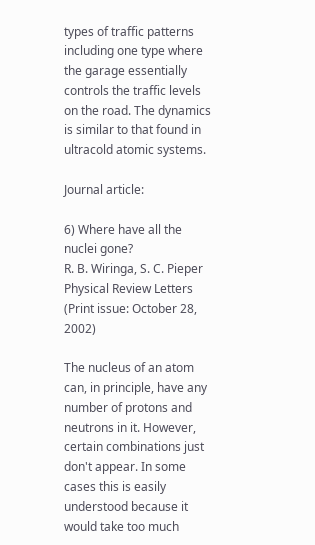types of traffic patterns including one type where the garage essentially controls the traffic levels on the road. The dynamics is similar to that found in ultracold atomic systems.

Journal article:

6) Where have all the nuclei gone?
R. B. Wiringa, S. C. Pieper
Physical Review Letters (Print issue: October 28, 2002)

The nucleus of an atom can, in principle, have any number of protons and neutrons in it. However, certain combinations just don't appear. In some cases this is easily understood because it would take too much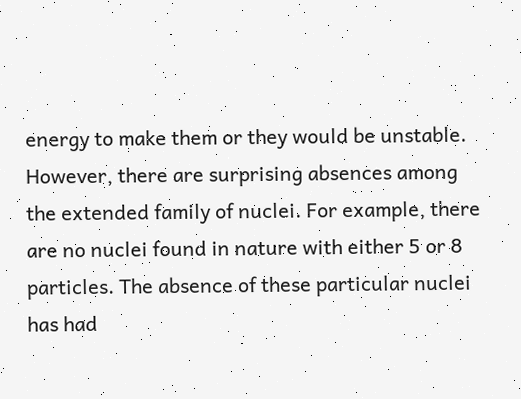energy to make them or they would be unstable. However, there are surprising absences among the extended family of nuclei. For example, there are no nuclei found in nature with either 5 or 8 particles. The absence of these particular nuclei has had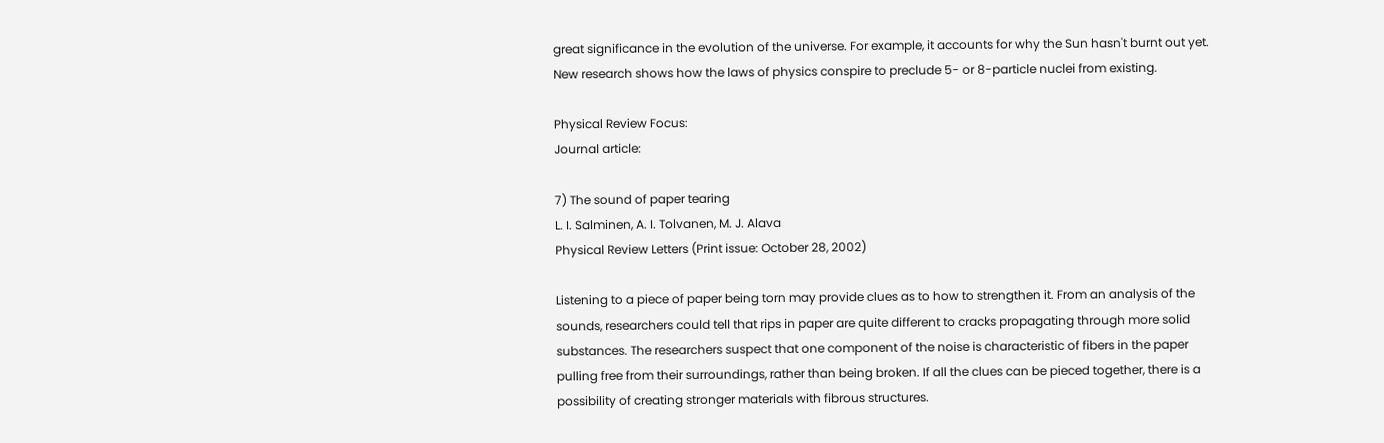great significance in the evolution of the universe. For example, it accounts for why the Sun hasn't burnt out yet. New research shows how the laws of physics conspire to preclude 5- or 8-particle nuclei from existing.

Physical Review Focus:
Journal article:

7) The sound of paper tearing
L. I. Salminen, A. I. Tolvanen, M. J. Alava
Physical Review Letters (Print issue: October 28, 2002)

Listening to a piece of paper being torn may provide clues as to how to strengthen it. From an analysis of the sounds, researchers could tell that rips in paper are quite different to cracks propagating through more solid substances. The researchers suspect that one component of the noise is characteristic of fibers in the paper pulling free from their surroundings, rather than being broken. If all the clues can be pieced together, there is a possibility of creating stronger materials with fibrous structures.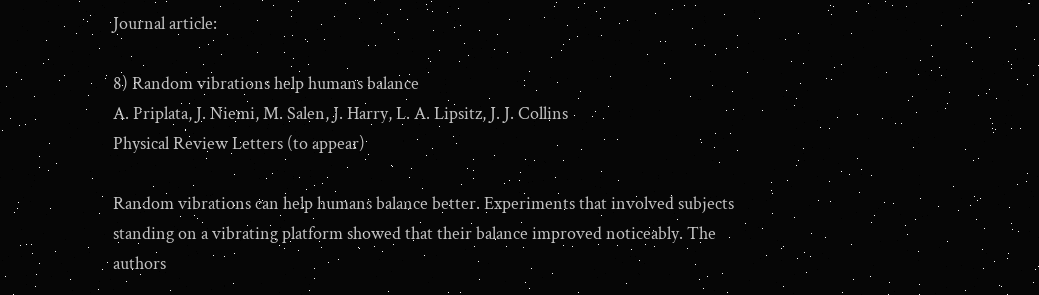Journal article:

8) Random vibrations help humans balance
A. Priplata, J. Niemi, M. Salen, J. Harry, L. A. Lipsitz, J. J. Collins
Physical Review Letters (to appear)

Random vibrations can help humans balance better. Experiments that involved subjects standing on a vibrating platform showed that their balance improved noticeably. The authors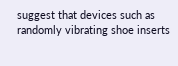suggest that devices such as randomly vibrating shoe inserts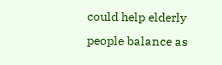could help elderly people balance as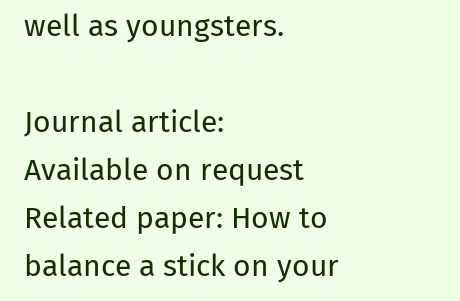well as youngsters.

Journal article: Available on request
Related paper: How to balance a stick on your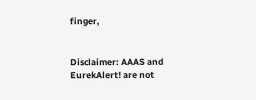finger,


Disclaimer: AAAS and EurekAlert! are not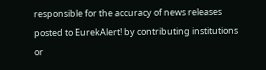responsible for the accuracy of news releases posted to EurekAlert! by contributing institutions or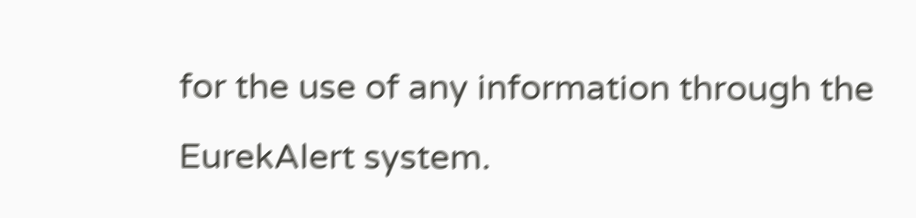for the use of any information through the EurekAlert system.